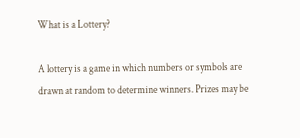What is a Lottery?

A lottery is a game in which numbers or symbols are drawn at random to determine winners. Prizes may be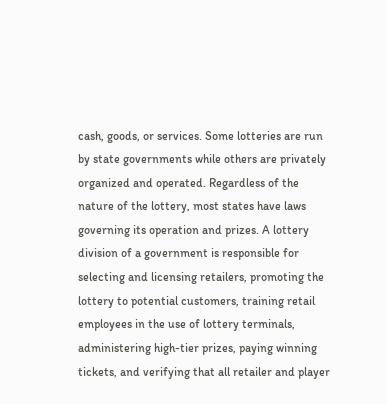cash, goods, or services. Some lotteries are run by state governments while others are privately organized and operated. Regardless of the nature of the lottery, most states have laws governing its operation and prizes. A lottery division of a government is responsible for selecting and licensing retailers, promoting the lottery to potential customers, training retail employees in the use of lottery terminals, administering high-tier prizes, paying winning tickets, and verifying that all retailer and player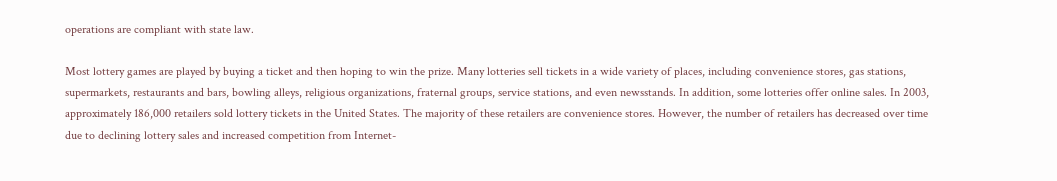operations are compliant with state law.

Most lottery games are played by buying a ticket and then hoping to win the prize. Many lotteries sell tickets in a wide variety of places, including convenience stores, gas stations, supermarkets, restaurants and bars, bowling alleys, religious organizations, fraternal groups, service stations, and even newsstands. In addition, some lotteries offer online sales. In 2003, approximately 186,000 retailers sold lottery tickets in the United States. The majority of these retailers are convenience stores. However, the number of retailers has decreased over time due to declining lottery sales and increased competition from Internet-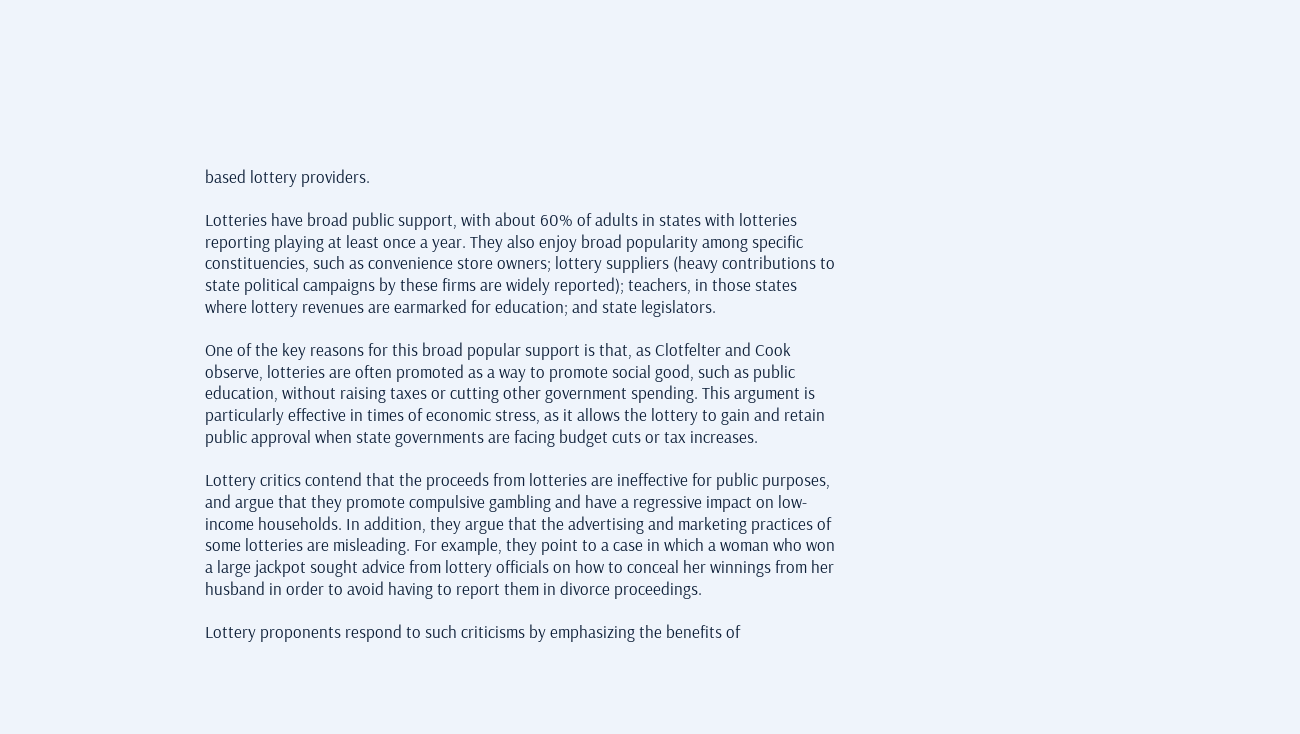based lottery providers.

Lotteries have broad public support, with about 60% of adults in states with lotteries reporting playing at least once a year. They also enjoy broad popularity among specific constituencies, such as convenience store owners; lottery suppliers (heavy contributions to state political campaigns by these firms are widely reported); teachers, in those states where lottery revenues are earmarked for education; and state legislators.

One of the key reasons for this broad popular support is that, as Clotfelter and Cook observe, lotteries are often promoted as a way to promote social good, such as public education, without raising taxes or cutting other government spending. This argument is particularly effective in times of economic stress, as it allows the lottery to gain and retain public approval when state governments are facing budget cuts or tax increases.

Lottery critics contend that the proceeds from lotteries are ineffective for public purposes, and argue that they promote compulsive gambling and have a regressive impact on low-income households. In addition, they argue that the advertising and marketing practices of some lotteries are misleading. For example, they point to a case in which a woman who won a large jackpot sought advice from lottery officials on how to conceal her winnings from her husband in order to avoid having to report them in divorce proceedings.

Lottery proponents respond to such criticisms by emphasizing the benefits of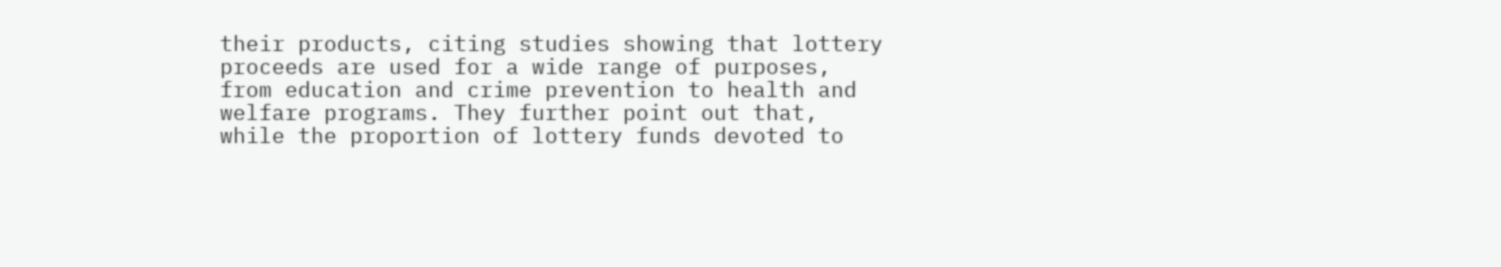their products, citing studies showing that lottery proceeds are used for a wide range of purposes, from education and crime prevention to health and welfare programs. They further point out that, while the proportion of lottery funds devoted to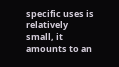specific uses is relatively small, it amounts to an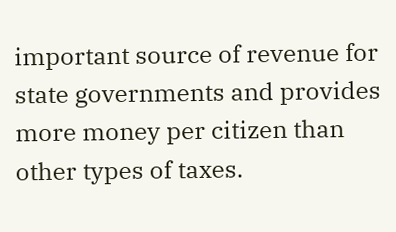important source of revenue for state governments and provides more money per citizen than other types of taxes.